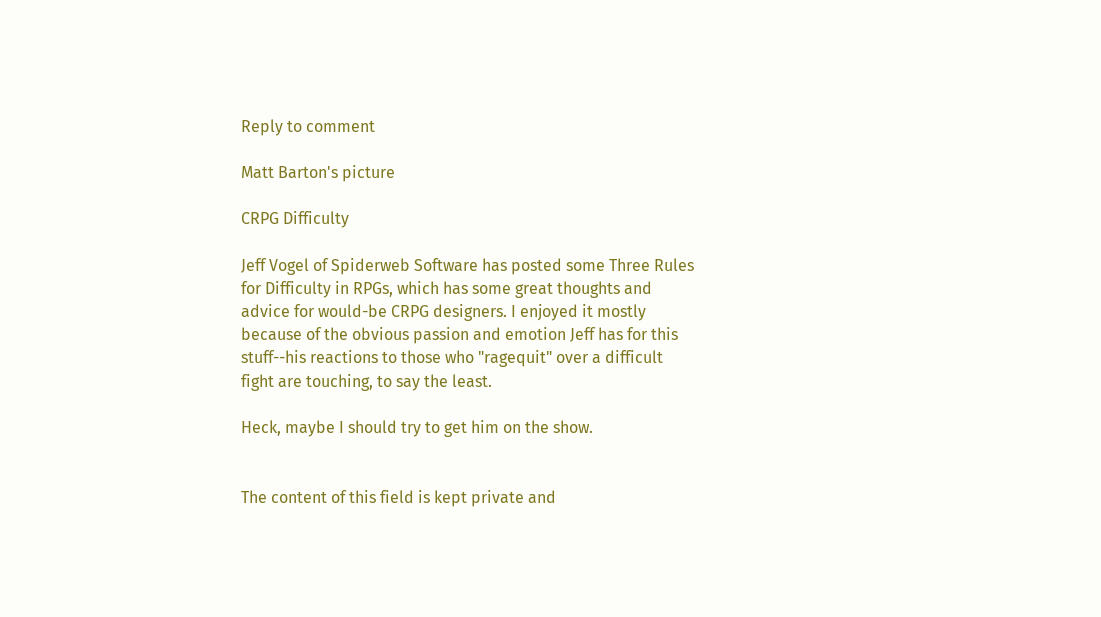Reply to comment

Matt Barton's picture

CRPG Difficulty

Jeff Vogel of Spiderweb Software has posted some Three Rules for Difficulty in RPGs, which has some great thoughts and advice for would-be CRPG designers. I enjoyed it mostly because of the obvious passion and emotion Jeff has for this stuff--his reactions to those who "ragequit" over a difficult fight are touching, to say the least.

Heck, maybe I should try to get him on the show.


The content of this field is kept private and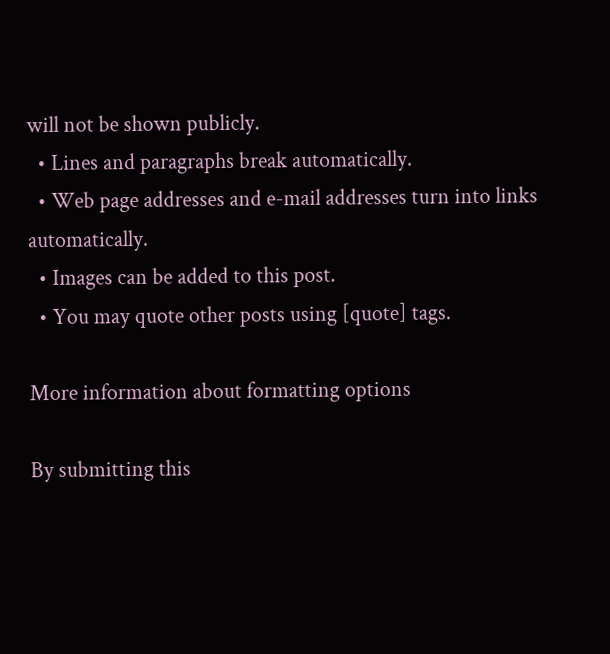will not be shown publicly.
  • Lines and paragraphs break automatically.
  • Web page addresses and e-mail addresses turn into links automatically.
  • Images can be added to this post.
  • You may quote other posts using [quote] tags.

More information about formatting options

By submitting this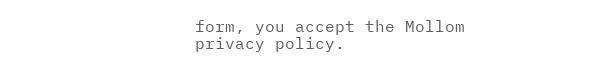form, you accept the Mollom privacy policy.